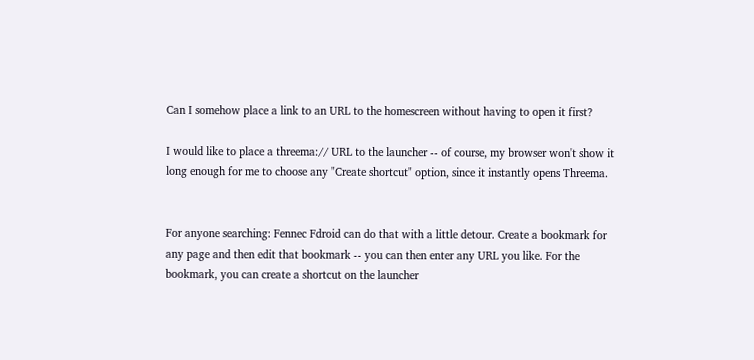Can I somehow place a link to an URL to the homescreen without having to open it first?

I would like to place a threema:// URL to the launcher -- of course, my browser won't show it long enough for me to choose any "Create shortcut" option, since it instantly opens Threema.


For anyone searching: Fennec Fdroid can do that with a little detour. Create a bookmark for any page and then edit that bookmark -- you can then enter any URL you like. For the bookmark, you can create a shortcut on the launcher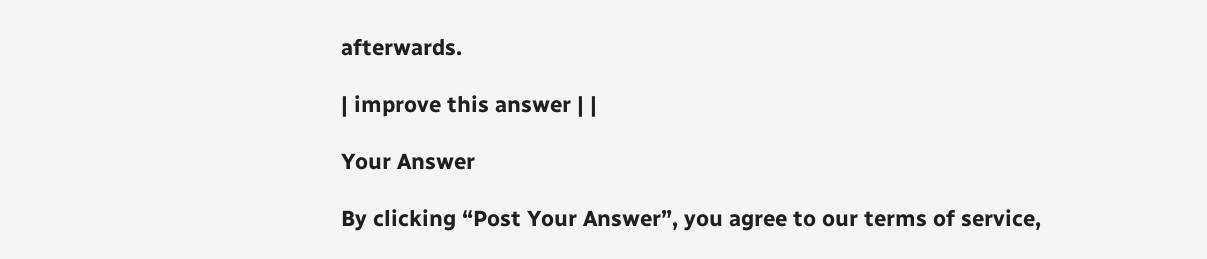afterwards.

| improve this answer | |

Your Answer

By clicking “Post Your Answer”, you agree to our terms of service,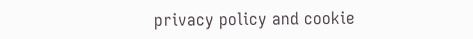privacy policy and cookie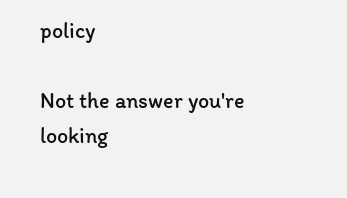policy

Not the answer you're looking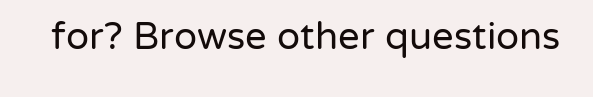for? Browse other questions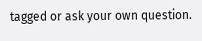tagged or ask your own question.